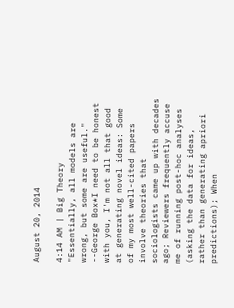August 20, 2014

4:14 AM | Big Theory
"Essentially, all models are wrong, but some are useful." --George Box*I need to be honest with you, I'm not all that good at generating novel ideas: Some of my most well-cited papers involve theories that sociologists came up with decades ago; Reviewers frequently accuse me of running post-hoc analyses (asking the data for ideas, rather than generating apriori predictions); When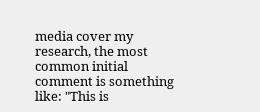media cover my research, the most common initial comment is something like: "This is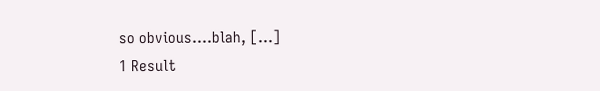so obvious....blah, […]
1 Result